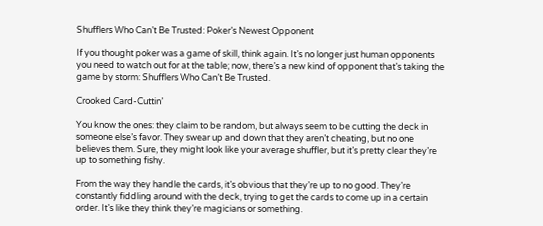Shufflers Who Can’t Be Trusted: Poker’s Newest Opponent

If you thought poker was a game of skill, think again. It’s no longer just human opponents you need to watch out for at the table; now, there’s a new kind of opponent that’s taking the game by storm: Shufflers Who Can’t Be Trusted.

Crooked Card-Cuttin’

You know the ones: they claim to be random, but always seem to be cutting the deck in someone else’s favor. They swear up and down that they aren’t cheating, but no one believes them. Sure, they might look like your average shuffler, but it’s pretty clear they’re up to something fishy.

From the way they handle the cards, it’s obvious that they’re up to no good. They’re constantly fiddling around with the deck, trying to get the cards to come up in a certain order. It’s like they think they’re magicians or something.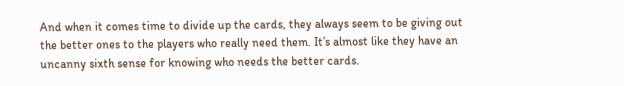And when it comes time to divide up the cards, they always seem to be giving out the better ones to the players who really need them. It’s almost like they have an uncanny sixth sense for knowing who needs the better cards.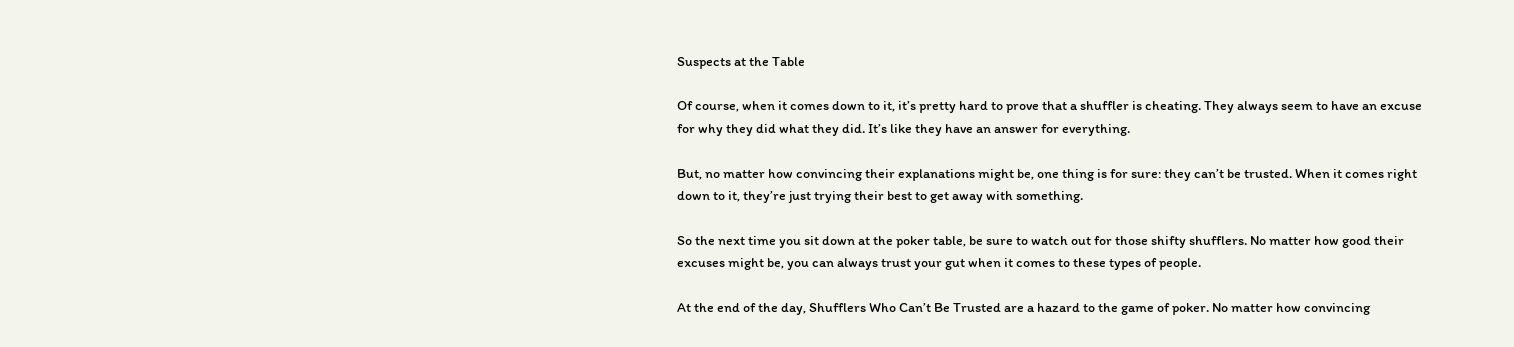Suspects at the Table

Of course, when it comes down to it, it’s pretty hard to prove that a shuffler is cheating. They always seem to have an excuse for why they did what they did. It’s like they have an answer for everything.

But, no matter how convincing their explanations might be, one thing is for sure: they can’t be trusted. When it comes right down to it, they’re just trying their best to get away with something.

So the next time you sit down at the poker table, be sure to watch out for those shifty shufflers. No matter how good their excuses might be, you can always trust your gut when it comes to these types of people.

At the end of the day, Shufflers Who Can’t Be Trusted are a hazard to the game of poker. No matter how convincing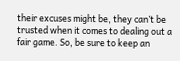their excuses might be, they can’t be trusted when it comes to dealing out a fair game. So, be sure to keep an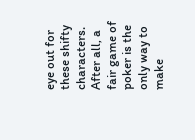eye out for these shifty characters. After all, a fair game of poker is the only way to make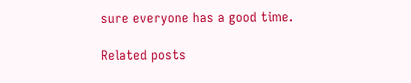sure everyone has a good time.

Related posts